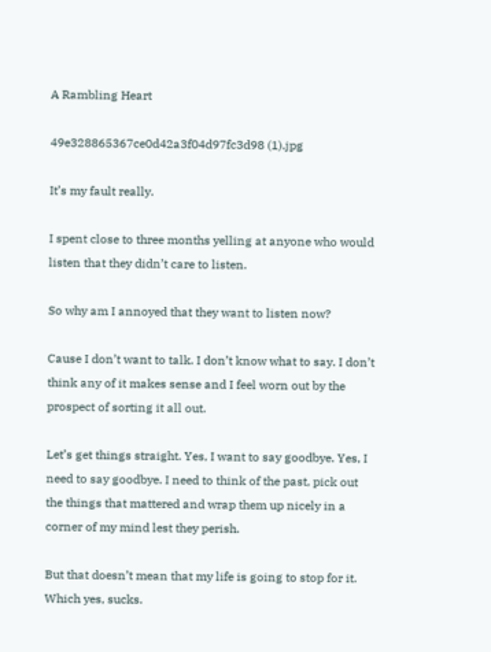A Rambling Heart

49e328865367ce0d42a3f04d97fc3d98 (1).jpg

It’s my fault really.

I spent close to three months yelling at anyone who would listen that they didn’t care to listen.

So why am I annoyed that they want to listen now?

Cause I don’t want to talk. I don’t know what to say. I don’t think any of it makes sense and I feel worn out by the prospect of sorting it all out.

Let’s get things straight. Yes, I want to say goodbye. Yes, I need to say goodbye. I need to think of the past, pick out the things that mattered and wrap them up nicely in a corner of my mind lest they perish.

But that doesn’t mean that my life is going to stop for it. Which yes, sucks.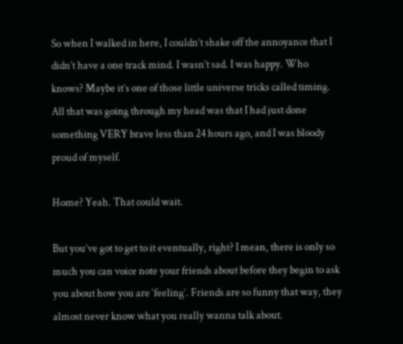So when I walked in here, I couldn’t shake off the annoyance that I didn’t have a one track mind. I wasn’t sad. I was happy. Who knows? Maybe it’s one of those little universe tricks called timing. All that was going through my head was that I had just done something VERY brave less than 24 hours ago, and I was bloody proud of myself.

Home? Yeah. That could wait.

But you’ve got to get to it eventually, right? I mean, there is only so much you can voice note your friends about before they begin to ask you about how you are ‘feeling’. Friends are so funny that way, they almost never know what you really wanna talk about.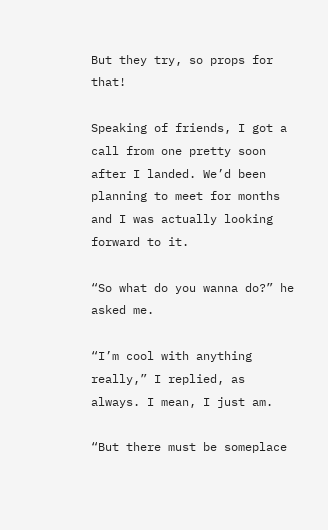But they try, so props for that!

Speaking of friends, I got a call from one pretty soon after I landed. We’d been planning to meet for months and I was actually looking forward to it.

“So what do you wanna do?” he asked me.

“I’m cool with anything really,” I replied, as always. I mean, I just am.

“But there must be someplace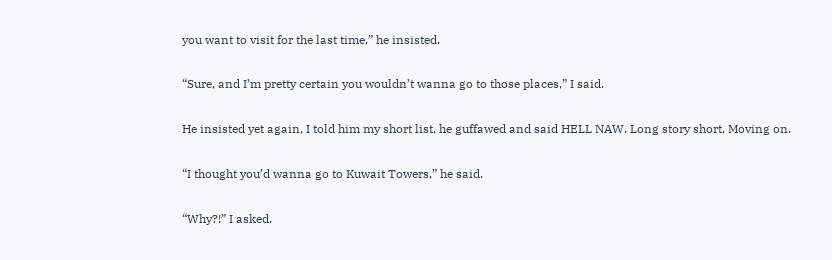you want to visit for the last time,” he insisted.

“Sure, and I’m pretty certain you wouldn’t wanna go to those places,” I said.

He insisted yet again, I told him my short list, he guffawed and said HELL NAW. Long story short. Moving on.

“I thought you’d wanna go to Kuwait Towers,” he said.

“Why?!” I asked.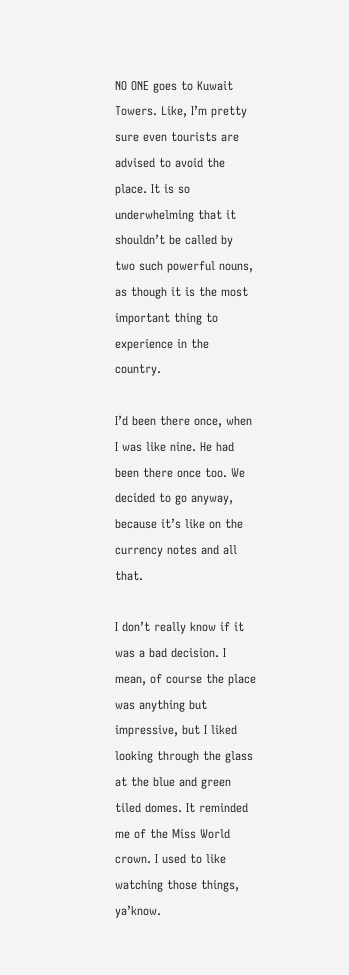NO ONE goes to Kuwait Towers. Like, I’m pretty sure even tourists are advised to avoid the place. It is so underwhelming that it shouldn’t be called by two such powerful nouns, as though it is the most important thing to experience in the country.

I’d been there once, when I was like nine. He had been there once too. We decided to go anyway, because it’s like on the currency notes and all that.

I don’t really know if it was a bad decision. I mean, of course the place was anything but impressive, but I liked looking through the glass at the blue and green tiled domes. It reminded me of the Miss World crown. I used to like watching those things, ya’know.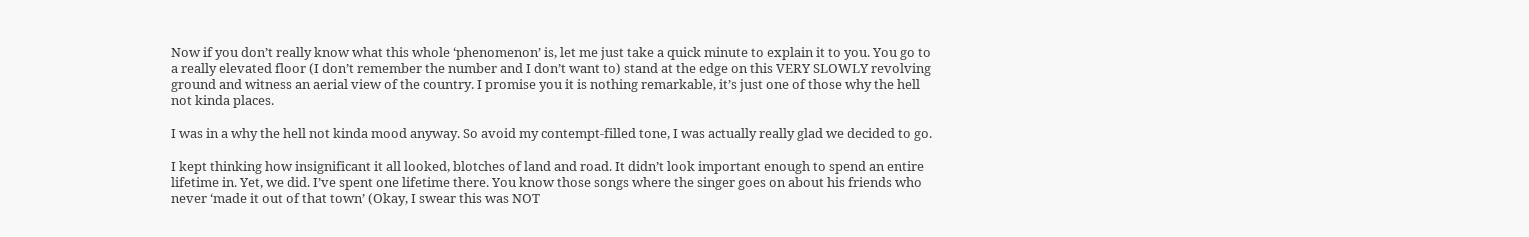Now if you don’t really know what this whole ‘phenomenon’ is, let me just take a quick minute to explain it to you. You go to a really elevated floor (I don’t remember the number and I don’t want to) stand at the edge on this VERY SLOWLY revolving ground and witness an aerial view of the country. I promise you it is nothing remarkable, it’s just one of those why the hell not kinda places.

I was in a why the hell not kinda mood anyway. So avoid my contempt-filled tone, I was actually really glad we decided to go.

I kept thinking how insignificant it all looked, blotches of land and road. It didn’t look important enough to spend an entire lifetime in. Yet, we did. I’ve spent one lifetime there. You know those songs where the singer goes on about his friends who never ‘made it out of that town’ (Okay, I swear this was NOT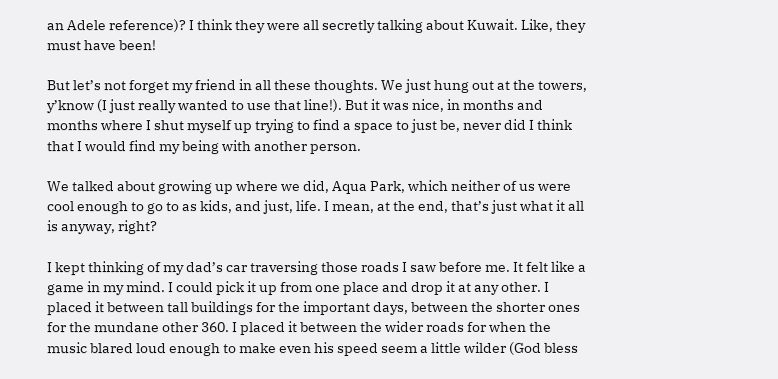an Adele reference)? I think they were all secretly talking about Kuwait. Like, they must have been!

But let’s not forget my friend in all these thoughts. We just hung out at the towers, y’know (I just really wanted to use that line!). But it was nice, in months and months where I shut myself up trying to find a space to just be, never did I think that I would find my being with another person.

We talked about growing up where we did, Aqua Park, which neither of us were cool enough to go to as kids, and just, life. I mean, at the end, that’s just what it all is anyway, right?

I kept thinking of my dad’s car traversing those roads I saw before me. It felt like a game in my mind. I could pick it up from one place and drop it at any other. I placed it between tall buildings for the important days, between the shorter ones for the mundane other 360. I placed it between the wider roads for when the music blared loud enough to make even his speed seem a little wilder (God bless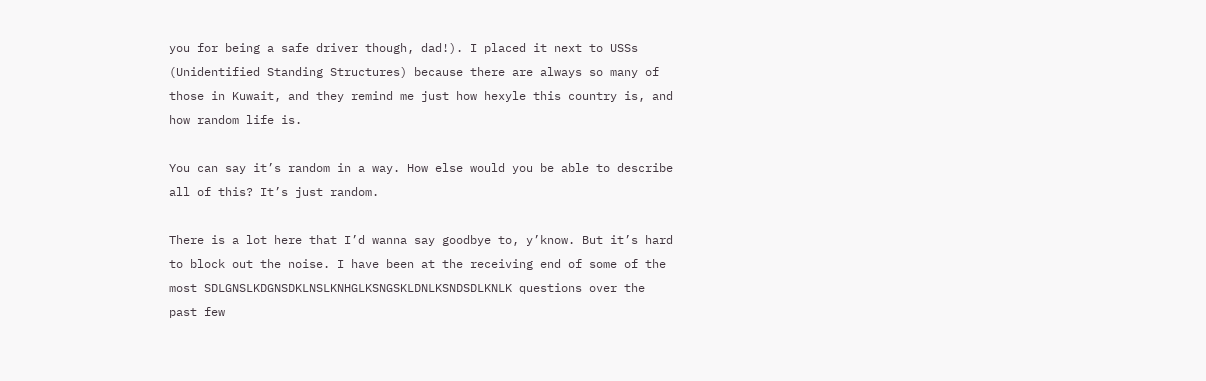you for being a safe driver though, dad!). I placed it next to USSs (Unidentified Standing Structures) because there are always so many of those in Kuwait, and they remind me just how hexyle this country is, and how random life is.

You can say it’s random in a way. How else would you be able to describe all of this? It’s just random.

There is a lot here that I’d wanna say goodbye to, y’know. But it’s hard to block out the noise. I have been at the receiving end of some of the most SDLGNSLKDGNSDKLNSLKNHGLKSNGSKLDNLKSNDSDLKNLK questions over the past few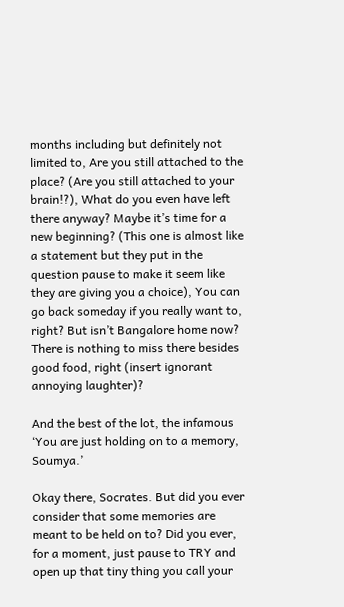months including but definitely not limited to, Are you still attached to the place? (Are you still attached to your brain!?), What do you even have left there anyway? Maybe it’s time for a new beginning? (This one is almost like a statement but they put in the question pause to make it seem like they are giving you a choice), You can go back someday if you really want to, right? But isn’t Bangalore home now? There is nothing to miss there besides good food, right (insert ignorant annoying laughter)?

And the best of the lot, the infamous ‘You are just holding on to a memory, Soumya.’

Okay there, Socrates. But did you ever consider that some memories are meant to be held on to? Did you ever, for a moment, just pause to TRY and open up that tiny thing you call your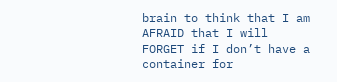brain to think that I am AFRAID that I will FORGET if I don’t have a container for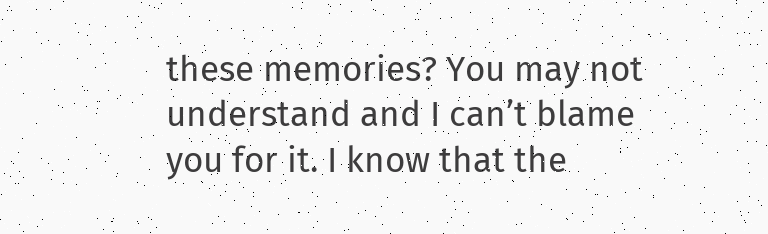these memories? You may not understand and I can’t blame you for it. I know that the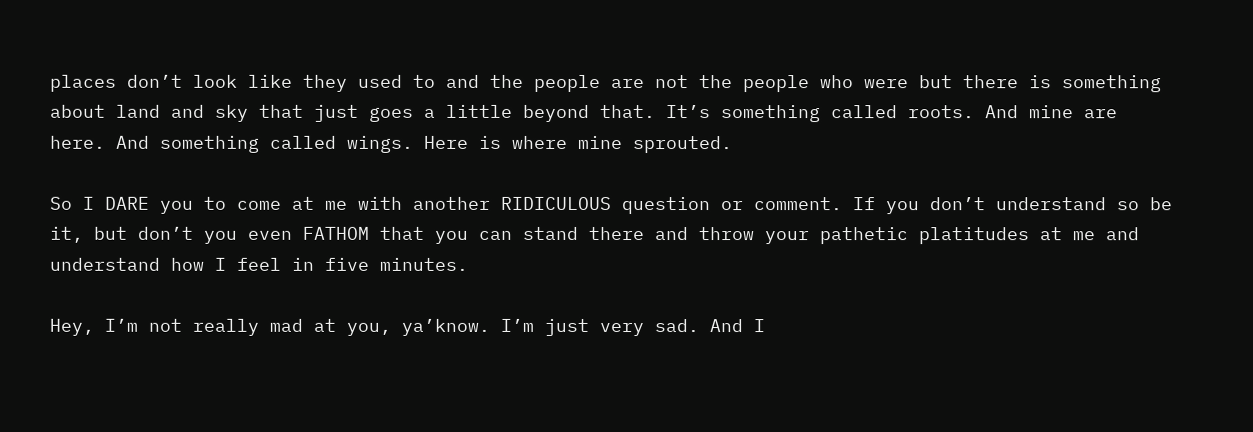places don’t look like they used to and the people are not the people who were but there is something about land and sky that just goes a little beyond that. It’s something called roots. And mine are here. And something called wings. Here is where mine sprouted.

So I DARE you to come at me with another RIDICULOUS question or comment. If you don’t understand so be it, but don’t you even FATHOM that you can stand there and throw your pathetic platitudes at me and understand how I feel in five minutes.

Hey, I’m not really mad at you, ya’know. I’m just very sad. And I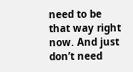need to be that way right now. And just don’t need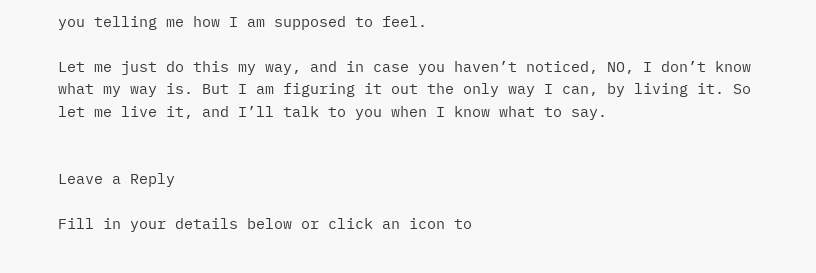you telling me how I am supposed to feel.

Let me just do this my way, and in case you haven’t noticed, NO, I don’t know what my way is. But I am figuring it out the only way I can, by living it. So let me live it, and I’ll talk to you when I know what to say.


Leave a Reply

Fill in your details below or click an icon to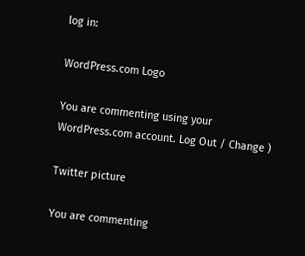log in:

WordPress.com Logo

You are commenting using your WordPress.com account. Log Out / Change )

Twitter picture

You are commenting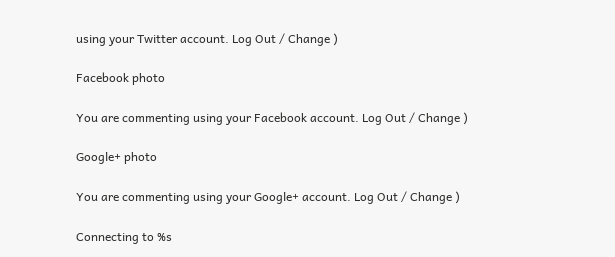using your Twitter account. Log Out / Change )

Facebook photo

You are commenting using your Facebook account. Log Out / Change )

Google+ photo

You are commenting using your Google+ account. Log Out / Change )

Connecting to %s